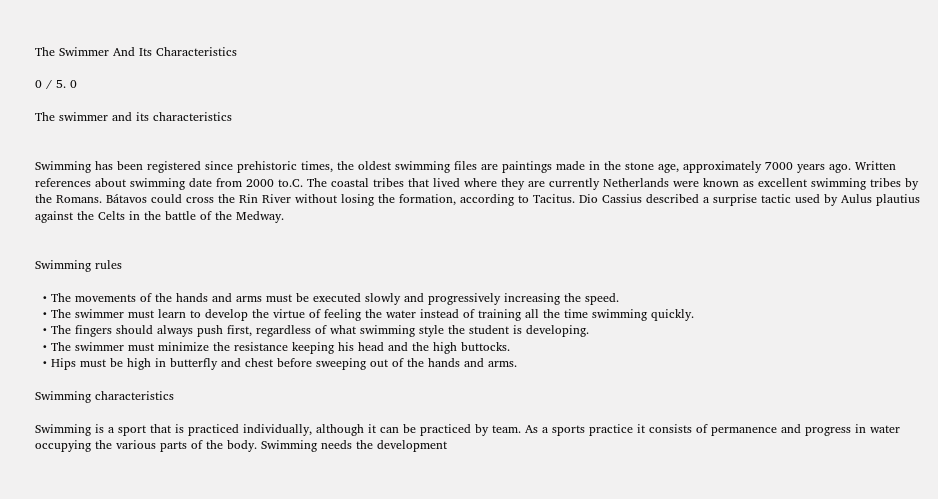The Swimmer And Its Characteristics

0 / 5. 0

The swimmer and its characteristics


Swimming has been registered since prehistoric times, the oldest swimming files are paintings made in the stone age, approximately 7000 years ago. Written references about swimming date from 2000 to.C. The coastal tribes that lived where they are currently Netherlands were known as excellent swimming tribes by the Romans. Bátavos could cross the Rin River without losing the formation, according to Tacitus. Dio Cassius described a surprise tactic used by Aulus plautius against the Celts in the battle of the Medway.


Swimming rules

  • The movements of the hands and arms must be executed slowly and progressively increasing the speed.
  • The swimmer must learn to develop the virtue of feeling the water instead of training all the time swimming quickly.
  • The fingers should always push first, regardless of what swimming style the student is developing.
  • The swimmer must minimize the resistance keeping his head and the high buttocks.
  • Hips must be high in butterfly and chest before sweeping out of the hands and arms.

Swimming characteristics

Swimming is a sport that is practiced individually, although it can be practiced by team. As a sports practice it consists of permanence and progress in water occupying the various parts of the body. Swimming needs the development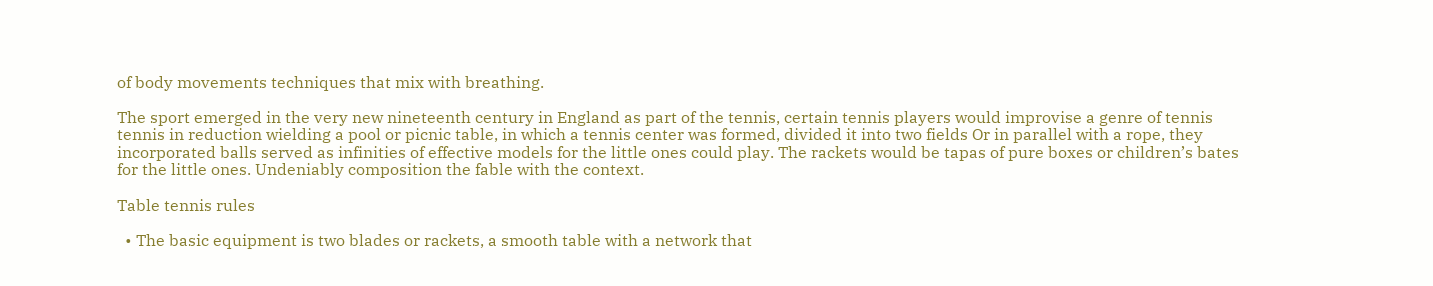of body movements techniques that mix with breathing.

The sport emerged in the very new nineteenth century in England as part of the tennis, certain tennis players would improvise a genre of tennis tennis in reduction wielding a pool or picnic table, in which a tennis center was formed, divided it into two fields Or in parallel with a rope, they incorporated balls served as infinities of effective models for the little ones could play. The rackets would be tapas of pure boxes or children’s bates for the little ones. Undeniably composition the fable with the context.

Table tennis rules

  • The basic equipment is two blades or rackets, a smooth table with a network that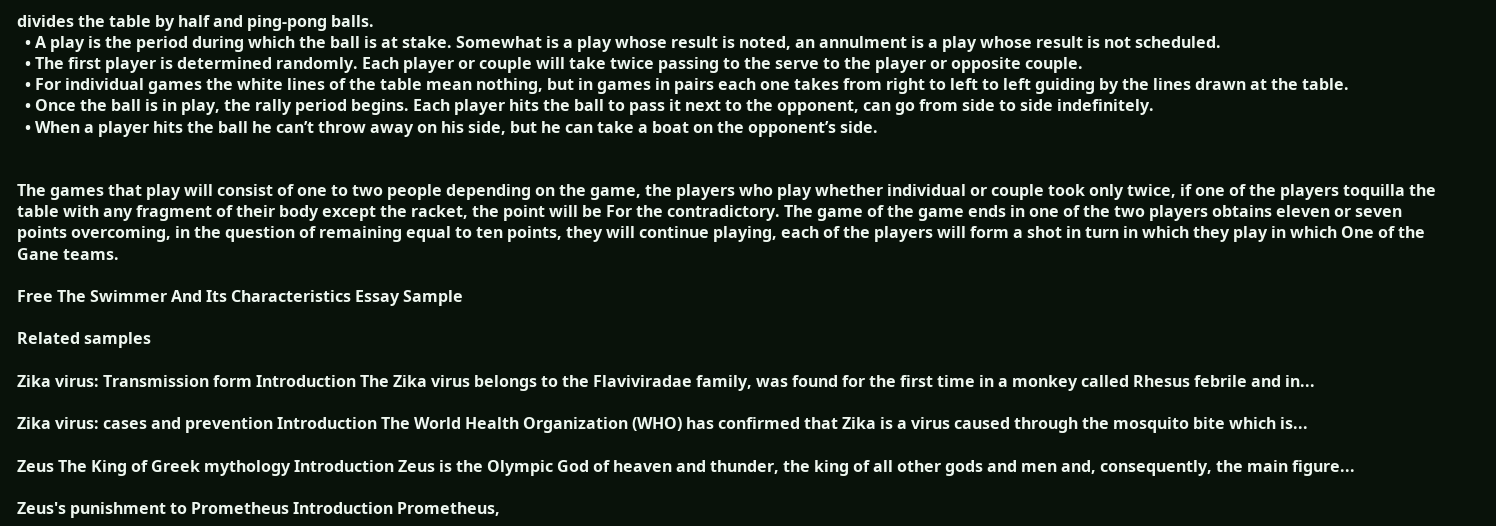divides the table by half and ping-pong balls.
  • A play is the period during which the ball is at stake. Somewhat is a play whose result is noted, an annulment is a play whose result is not scheduled.
  • The first player is determined randomly. Each player or couple will take twice passing to the serve to the player or opposite couple.
  • For individual games the white lines of the table mean nothing, but in games in pairs each one takes from right to left to left guiding by the lines drawn at the table.
  • Once the ball is in play, the rally period begins. Each player hits the ball to pass it next to the opponent, can go from side to side indefinitely.
  • When a player hits the ball he can’t throw away on his side, but he can take a boat on the opponent’s side.


The games that play will consist of one to two people depending on the game, the players who play whether individual or couple took only twice, if one of the players toquilla the table with any fragment of their body except the racket, the point will be For the contradictory. The game of the game ends in one of the two players obtains eleven or seven points overcoming, in the question of remaining equal to ten points, they will continue playing, each of the players will form a shot in turn in which they play in which One of the Gane teams.

Free The Swimmer And Its Characteristics Essay Sample

Related samples

Zika virus: Transmission form Introduction The Zika virus belongs to the Flaviviradae family, was found for the first time in a monkey called Rhesus febrile and in...

Zika virus: cases and prevention Introduction The World Health Organization (WHO) has confirmed that Zika is a virus caused through the mosquito bite which is...

Zeus The King of Greek mythology Introduction Zeus is the Olympic God of heaven and thunder, the king of all other gods and men and, consequently, the main figure...

Zeus's punishment to Prometheus Introduction Prometheus,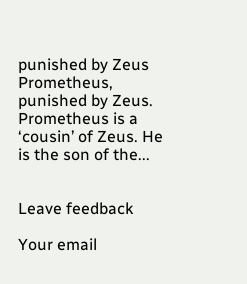punished by Zeus Prometheus, punished by Zeus. Prometheus is a ‘cousin’ of Zeus. He is the son of the...


Leave feedback

Your email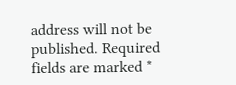address will not be published. Required fields are marked *